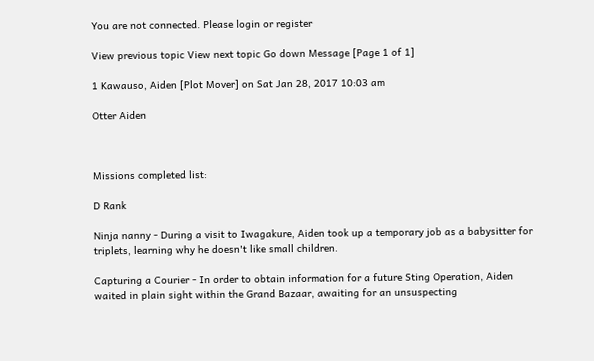You are not connected. Please login or register

View previous topic View next topic Go down Message [Page 1 of 1]

1 Kawauso, Aiden [Plot Mover] on Sat Jan 28, 2017 10:03 am

Otter Aiden



Missions completed list:

D Rank

Ninja nanny - During a visit to Iwagakure, Aiden took up a temporary job as a babysitter for triplets, learning why he doesn't like small children.

Capturing a Courier - In order to obtain information for a future Sting Operation, Aiden waited in plain sight within the Grand Bazaar, awaiting for an unsuspecting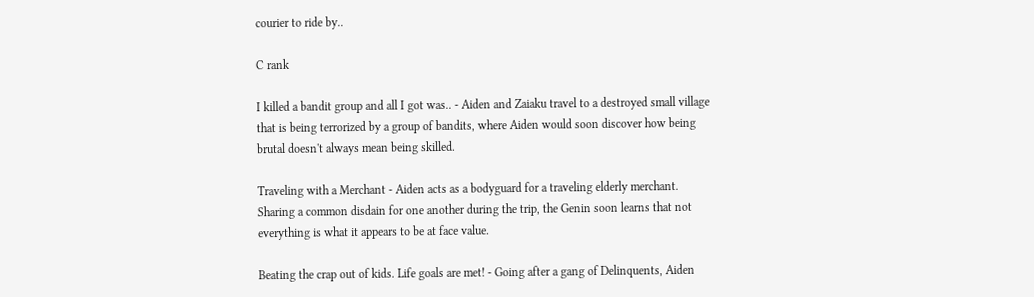courier to ride by..

C rank

I killed a bandit group and all I got was.. - Aiden and Zaiaku travel to a destroyed small village that is being terrorized by a group of bandits, where Aiden would soon discover how being brutal doesn't always mean being skilled.

Traveling with a Merchant - Aiden acts as a bodyguard for a traveling elderly merchant. Sharing a common disdain for one another during the trip, the Genin soon learns that not everything is what it appears to be at face value.

Beating the crap out of kids. Life goals are met! - Going after a gang of Delinquents, Aiden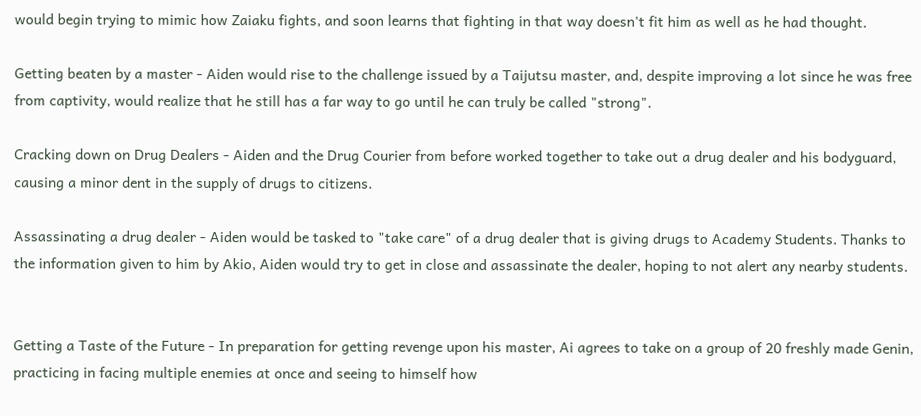would begin trying to mimic how Zaiaku fights, and soon learns that fighting in that way doesn't fit him as well as he had thought.

Getting beaten by a master - Aiden would rise to the challenge issued by a Taijutsu master, and, despite improving a lot since he was free from captivity, would realize that he still has a far way to go until he can truly be called "strong".

Cracking down on Drug Dealers - Aiden and the Drug Courier from before worked together to take out a drug dealer and his bodyguard, causing a minor dent in the supply of drugs to citizens.

Assassinating a drug dealer - Aiden would be tasked to "take care" of a drug dealer that is giving drugs to Academy Students. Thanks to the information given to him by Akio, Aiden would try to get in close and assassinate the dealer, hoping to not alert any nearby students.


Getting a Taste of the Future - In preparation for getting revenge upon his master, Ai agrees to take on a group of 20 freshly made Genin, practicing in facing multiple enemies at once and seeing to himself how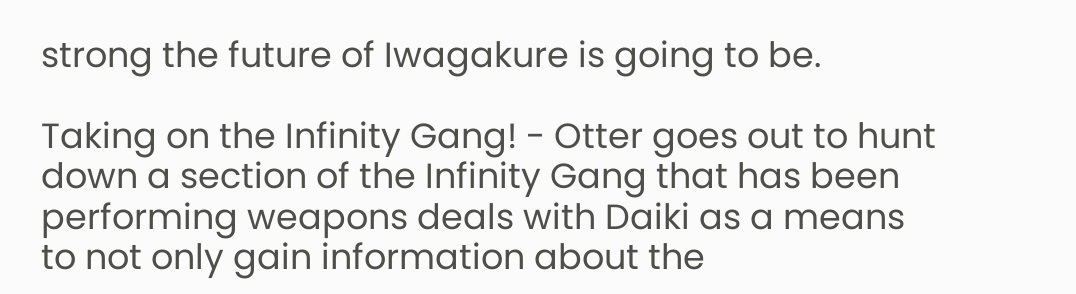strong the future of Iwagakure is going to be.

Taking on the Infinity Gang! - Otter goes out to hunt down a section of the Infinity Gang that has been performing weapons deals with Daiki as a means to not only gain information about the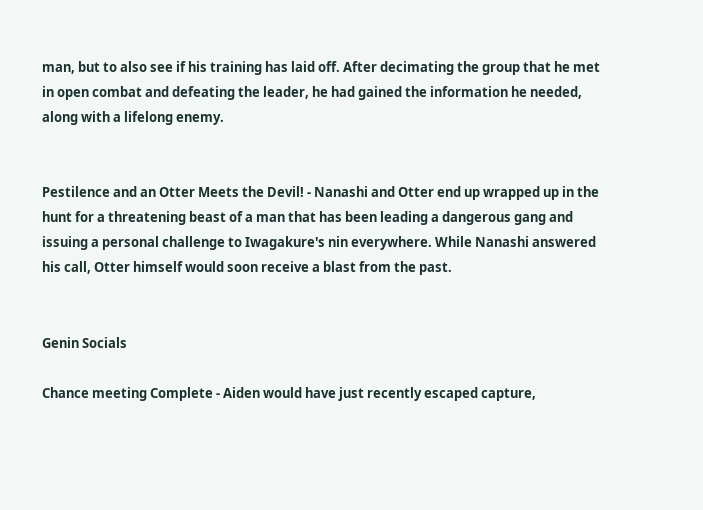man, but to also see if his training has laid off. After decimating the group that he met in open combat and defeating the leader, he had gained the information he needed, along with a lifelong enemy.


Pestilence and an Otter Meets the Devil! - Nanashi and Otter end up wrapped up in the hunt for a threatening beast of a man that has been leading a dangerous gang and issuing a personal challenge to Iwagakure's nin everywhere. While Nanashi answered his call, Otter himself would soon receive a blast from the past.


Genin Socials

Chance meeting Complete - Aiden would have just recently escaped capture,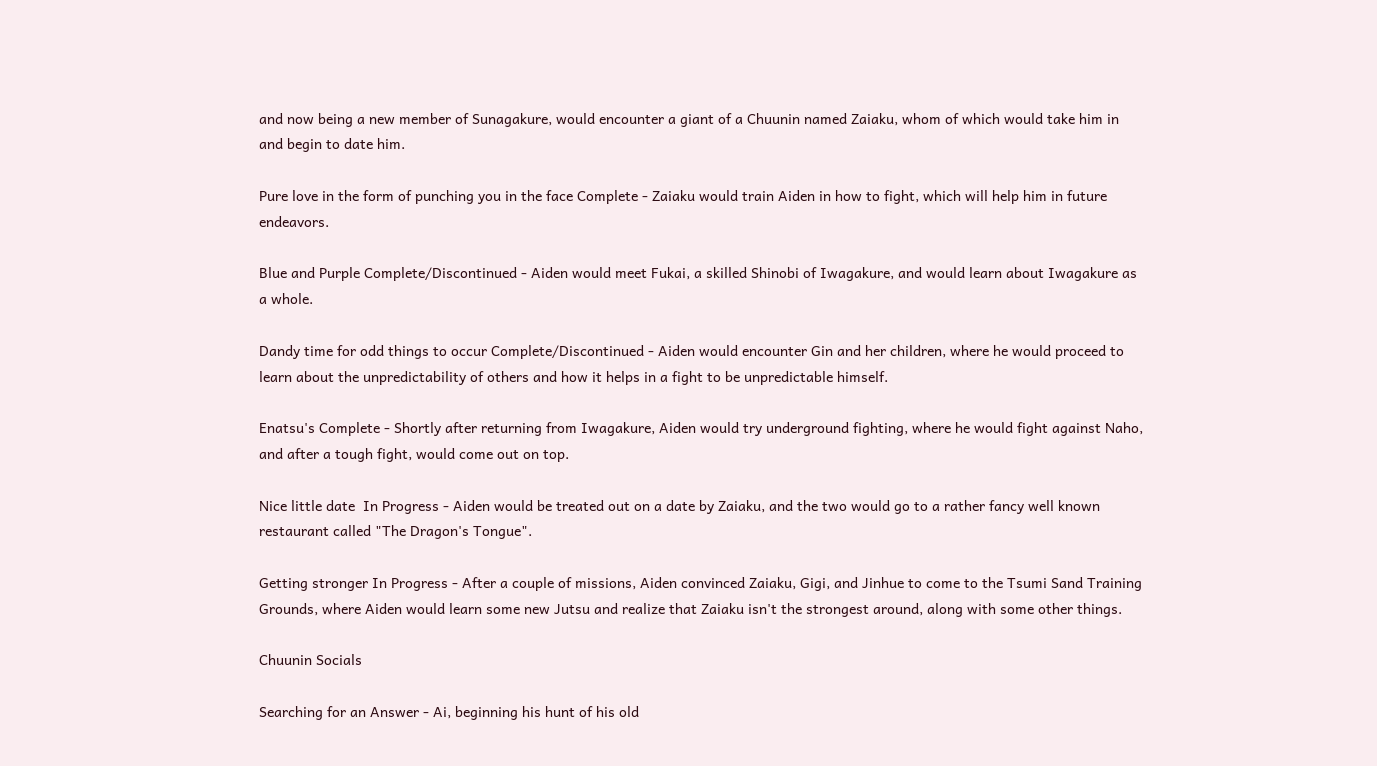and now being a new member of Sunagakure, would encounter a giant of a Chuunin named Zaiaku, whom of which would take him in and begin to date him.

Pure love in the form of punching you in the face Complete - Zaiaku would train Aiden in how to fight, which will help him in future endeavors.

Blue and Purple Complete/Discontinued - Aiden would meet Fukai, a skilled Shinobi of Iwagakure, and would learn about Iwagakure as a whole.

Dandy time for odd things to occur Complete/Discontinued - Aiden would encounter Gin and her children, where he would proceed to learn about the unpredictability of others and how it helps in a fight to be unpredictable himself.

Enatsu's Complete - Shortly after returning from Iwagakure, Aiden would try underground fighting, where he would fight against Naho, and after a tough fight, would come out on top.

Nice little date  In Progress - Aiden would be treated out on a date by Zaiaku, and the two would go to a rather fancy well known restaurant called "The Dragon's Tongue".

Getting stronger In Progress - After a couple of missions, Aiden convinced Zaiaku, Gigi, and Jinhue to come to the Tsumi Sand Training Grounds, where Aiden would learn some new Jutsu and realize that Zaiaku isn't the strongest around, along with some other things.

Chuunin Socials

Searching for an Answer - Ai, beginning his hunt of his old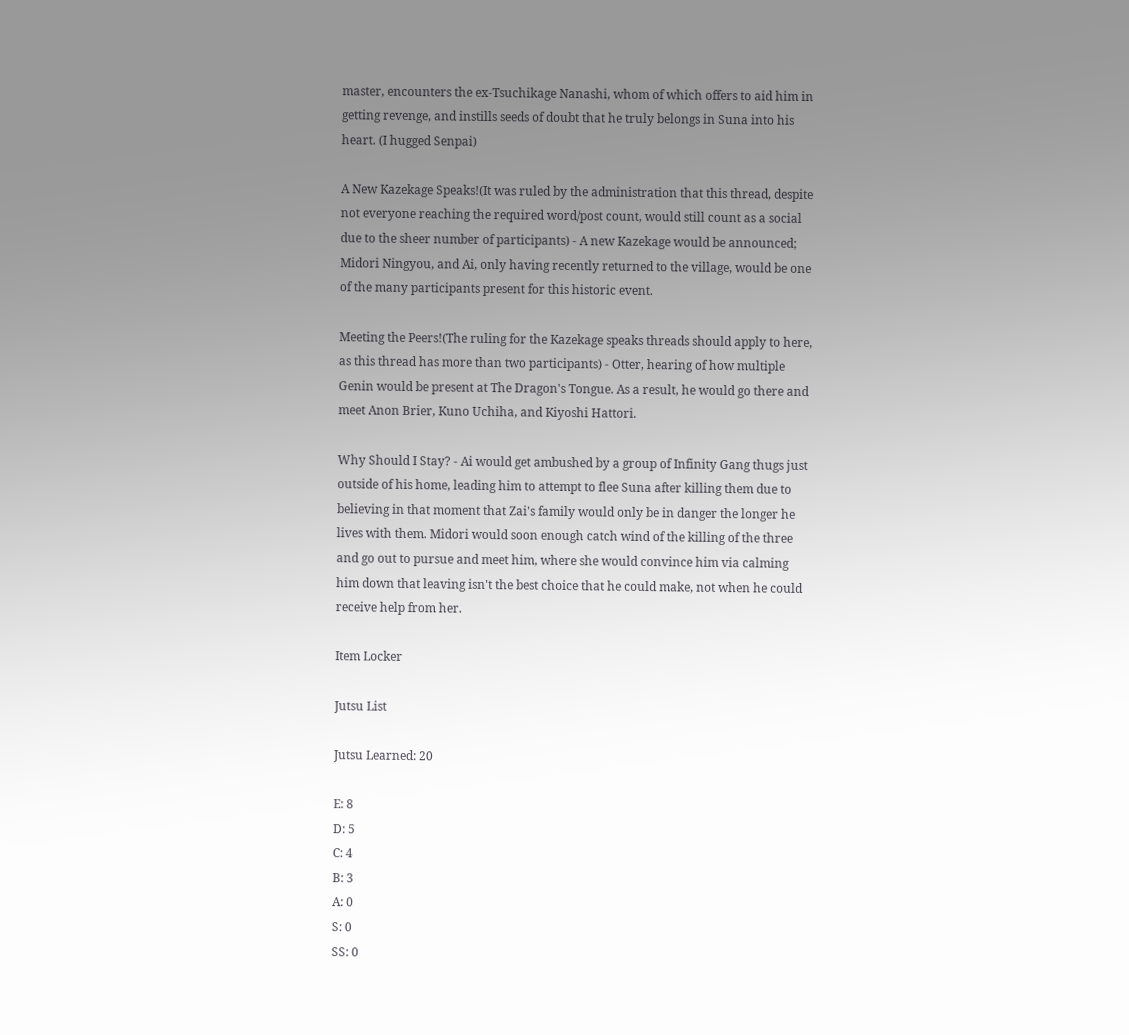master, encounters the ex-Tsuchikage Nanashi, whom of which offers to aid him in getting revenge, and instills seeds of doubt that he truly belongs in Suna into his heart. (I hugged Senpai)

A New Kazekage Speaks!(It was ruled by the administration that this thread, despite not everyone reaching the required word/post count, would still count as a social due to the sheer number of participants) - A new Kazekage would be announced; Midori Ningyou, and Ai, only having recently returned to the village, would be one of the many participants present for this historic event.

Meeting the Peers!(The ruling for the Kazekage speaks threads should apply to here, as this thread has more than two participants) - Otter, hearing of how multiple Genin would be present at The Dragon's Tongue. As a result, he would go there and meet Anon Brier, Kuno Uchiha, and Kiyoshi Hattori.

Why Should I Stay? - Ai would get ambushed by a group of Infinity Gang thugs just outside of his home, leading him to attempt to flee Suna after killing them due to believing in that moment that Zai's family would only be in danger the longer he lives with them. Midori would soon enough catch wind of the killing of the three and go out to pursue and meet him, where she would convince him via calming him down that leaving isn't the best choice that he could make, not when he could receive help from her.

Item Locker

Jutsu List

Jutsu Learned: 20

E: 8
D: 5
C: 4
B: 3
A: 0
S: 0
SS: 0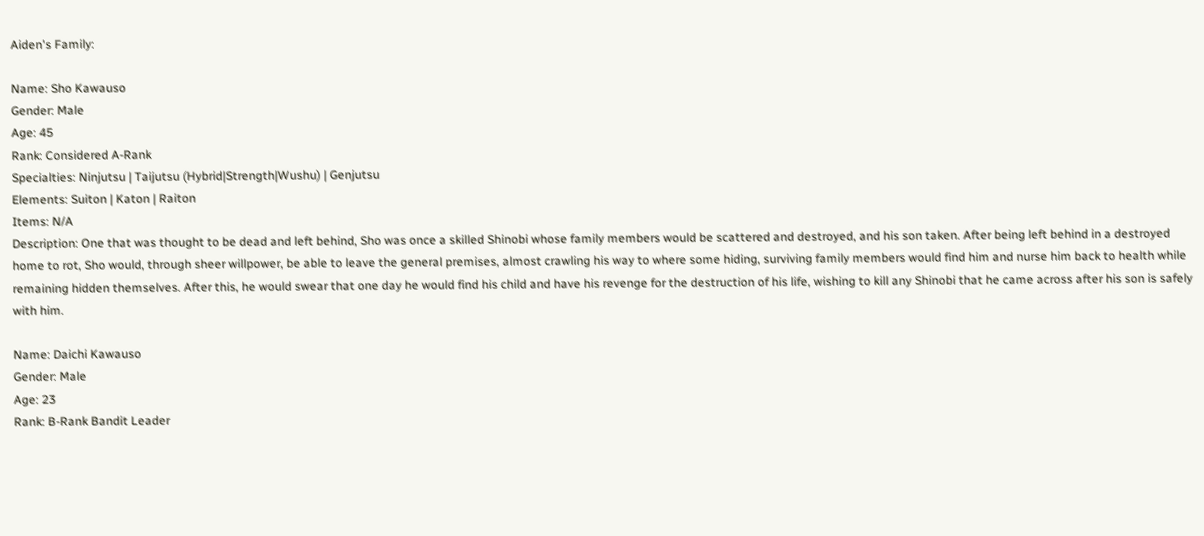Aiden's Family:

Name: Sho Kawauso
Gender: Male
Age: 45
Rank: Considered A-Rank
Specialties: Ninjutsu | Taijutsu (Hybrid|Strength|Wushu) | Genjutsu
Elements: Suiton | Katon | Raiton
Items: N/A
Description: One that was thought to be dead and left behind, Sho was once a skilled Shinobi whose family members would be scattered and destroyed, and his son taken. After being left behind in a destroyed home to rot, Sho would, through sheer willpower, be able to leave the general premises, almost crawling his way to where some hiding, surviving family members would find him and nurse him back to health while remaining hidden themselves. After this, he would swear that one day he would find his child and have his revenge for the destruction of his life, wishing to kill any Shinobi that he came across after his son is safely with him.

Name: Daichi Kawauso
Gender: Male
Age: 23
Rank: B-Rank Bandit Leader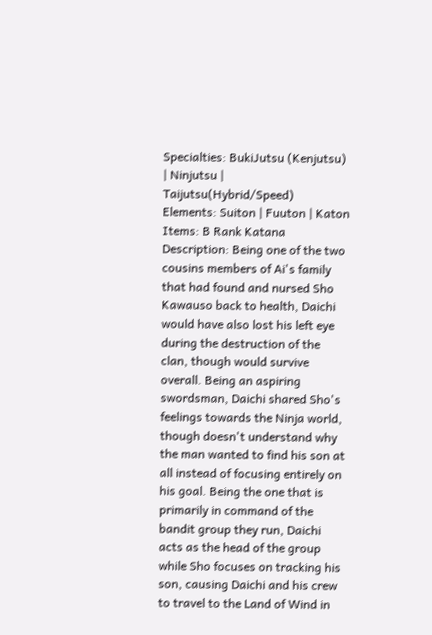Specialties: BukiJutsu (Kenjutsu) | Ninjutsu | Taijutsu(Hybrid/Speed)
Elements: Suiton | Fuuton | Katon
Items: B Rank Katana
Description: Being one of the two cousins members of Ai's family that had found and nursed Sho Kawauso back to health, Daichi would have also lost his left eye during the destruction of the clan, though would survive overall. Being an aspiring swordsman, Daichi shared Sho's feelings towards the Ninja world, though doesn't understand why the man wanted to find his son at all instead of focusing entirely on his goal. Being the one that is primarily in command of the bandit group they run, Daichi acts as the head of the group while Sho focuses on tracking his son, causing Daichi and his crew to travel to the Land of Wind in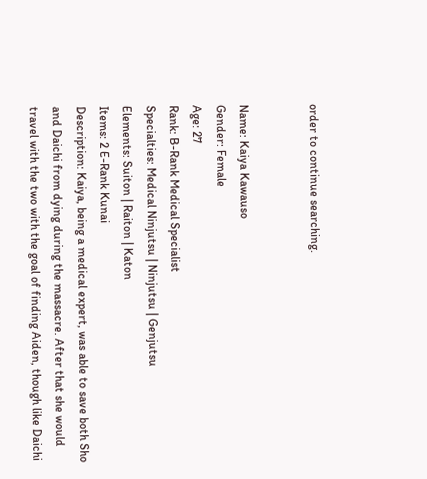order to continue searching.


Name: Kaiya Kawauso
Gender: Female
Age: 27
Rank: B-Rank Medical Specialist
Specialties: Medical Ninjutsu | Ninjutsu | Genjutsu
Elements: Suiton | Raiton | Katon
Items: 2 E-Rank Kunai
Description: Kaiya, being a medical expert, was able to save both Sho and Daichi from dying during the massacre. After that she would travel with the two with the goal of finding Aiden, though like Daichi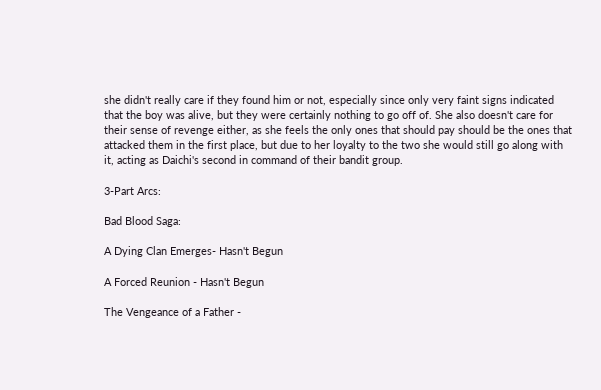she didn't really care if they found him or not, especially since only very faint signs indicated that the boy was alive, but they were certainly nothing to go off of. She also doesn't care for their sense of revenge either, as she feels the only ones that should pay should be the ones that attacked them in the first place, but due to her loyalty to the two she would still go along with it, acting as Daichi's second in command of their bandit group.

3-Part Arcs:

Bad Blood Saga:

A Dying Clan Emerges- Hasn't Begun

A Forced Reunion - Hasn't Begun

The Vengeance of a Father -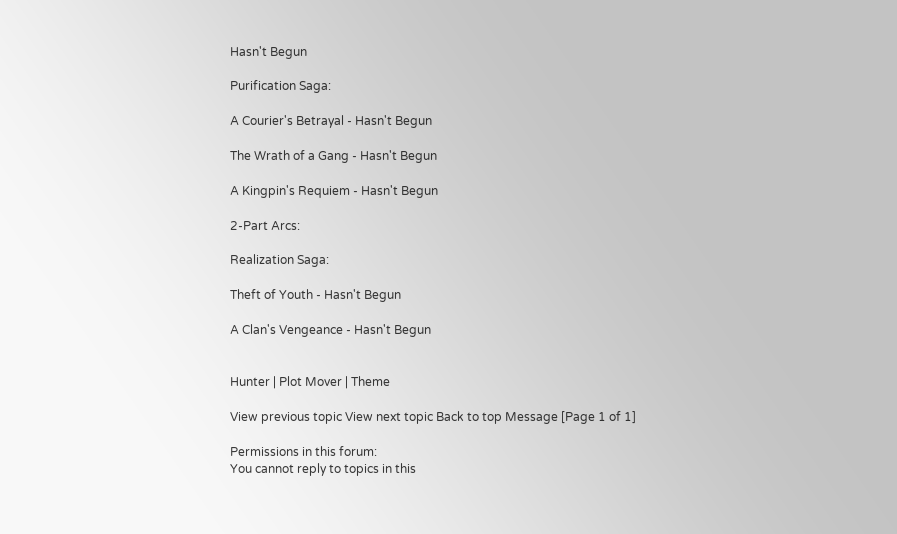Hasn't Begun

Purification Saga:

A Courier's Betrayal - Hasn't Begun

The Wrath of a Gang - Hasn't Begun

A Kingpin's Requiem - Hasn't Begun

2-Part Arcs:

Realization Saga:

Theft of Youth - Hasn't Begun

A Clan's Vengeance - Hasn't Begun


Hunter | Plot Mover | Theme

View previous topic View next topic Back to top Message [Page 1 of 1]

Permissions in this forum:
You cannot reply to topics in this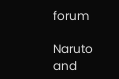forum

Naruto and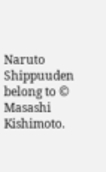Naruto Shippuuden belong to © Masashi Kishimoto.